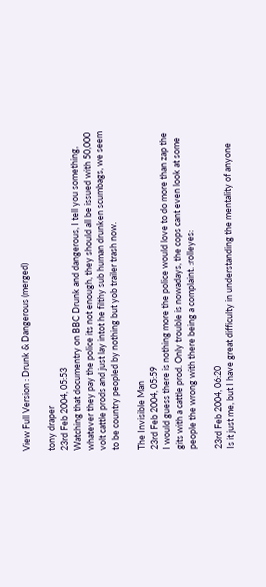View Full Version : Drunk & Dangerous (merged)

tony draper
23rd Feb 2004, 05:53
Watching that documentry on BBC Drunk and dangerous, I tell you something, whatever they pay the police its not enough, they should all be issued with 50,000 volt cattle prods and just lay intot he filthy sub human drunken scumbags, we seem to be country peopled by nothing but yob trailer trash now.

The Invisible Man
23rd Feb 2004, 05:59
I would guess there is nothing more the police would love to do more than zap the gits with a cattle prod. Only trouble is nowadays, the cops cant even look at some people the wrong with there being a complaint. :rolleyes:

23rd Feb 2004, 06:20
Is it just me, but I have great difficulty in understanding the mentality of anyone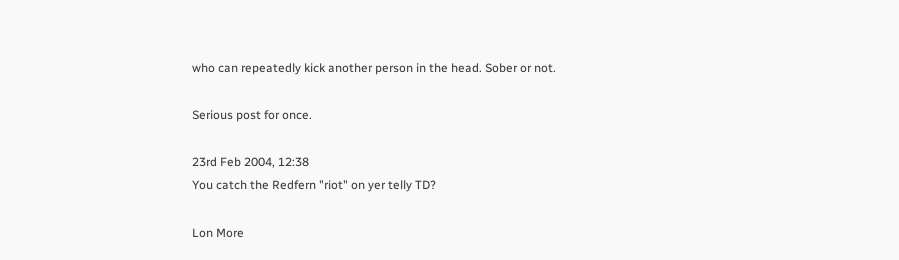who can repeatedly kick another person in the head. Sober or not.

Serious post for once.

23rd Feb 2004, 12:38
You catch the Redfern "riot" on yer telly TD?

Lon More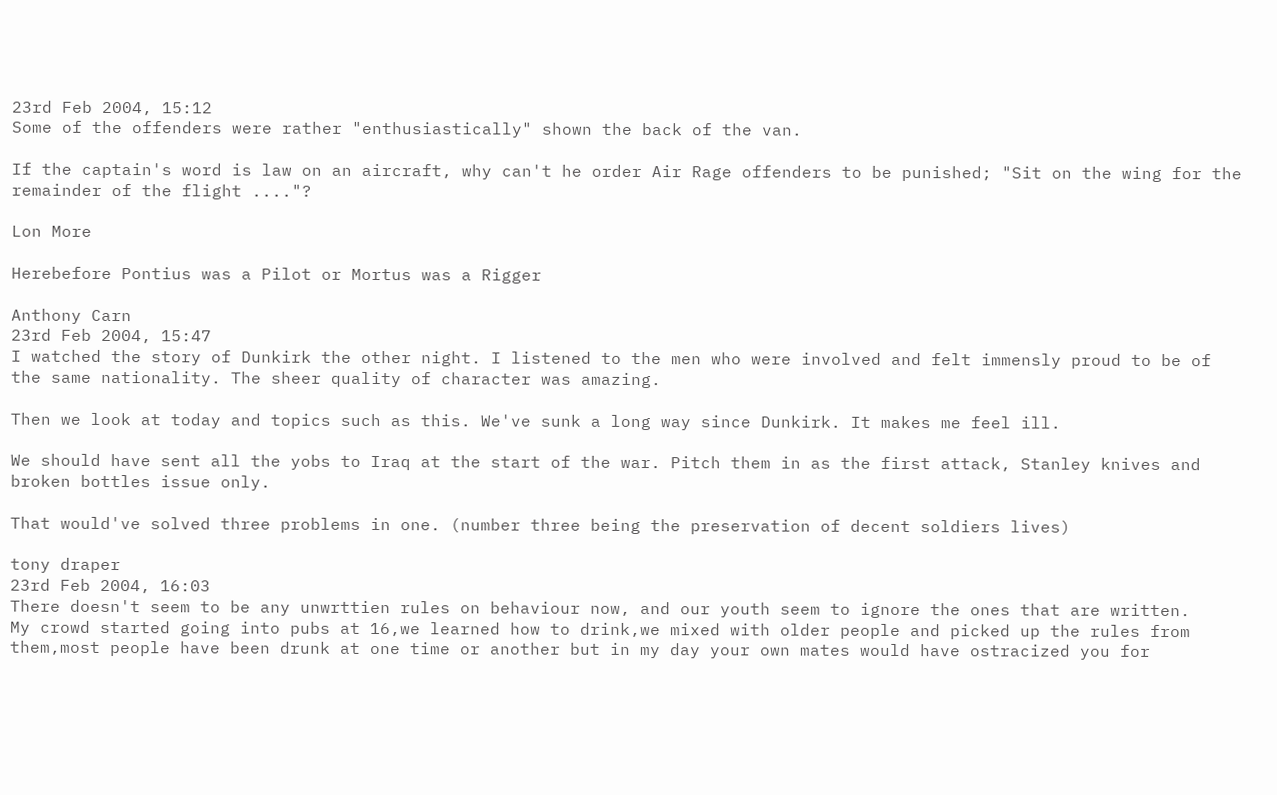23rd Feb 2004, 15:12
Some of the offenders were rather "enthusiastically" shown the back of the van.

If the captain's word is law on an aircraft, why can't he order Air Rage offenders to be punished; "Sit on the wing for the remainder of the flight ...."?

Lon More

Herebefore Pontius was a Pilot or Mortus was a Rigger

Anthony Carn
23rd Feb 2004, 15:47
I watched the story of Dunkirk the other night. I listened to the men who were involved and felt immensly proud to be of the same nationality. The sheer quality of character was amazing.

Then we look at today and topics such as this. We've sunk a long way since Dunkirk. It makes me feel ill.

We should have sent all the yobs to Iraq at the start of the war. Pitch them in as the first attack, Stanley knives and broken bottles issue only.

That would've solved three problems in one. (number three being the preservation of decent soldiers lives)

tony draper
23rd Feb 2004, 16:03
There doesn't seem to be any unwrttien rules on behaviour now, and our youth seem to ignore the ones that are written.
My crowd started going into pubs at 16,we learned how to drink,we mixed with older people and picked up the rules from them,most people have been drunk at one time or another but in my day your own mates would have ostracized you for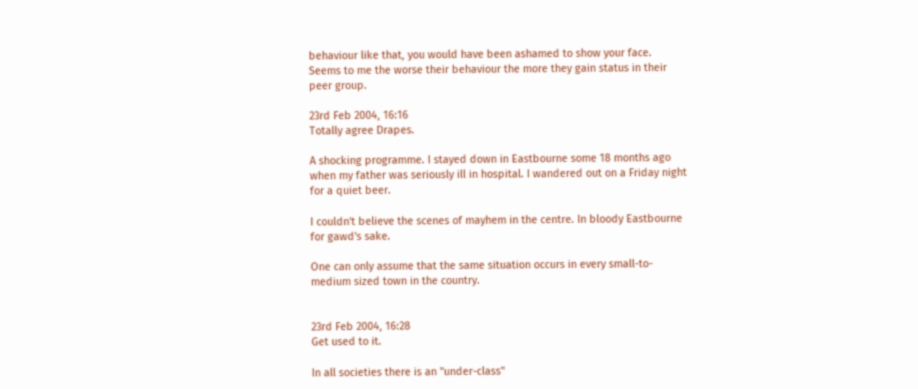behaviour like that, you would have been ashamed to show your face.
Seems to me the worse their behaviour the more they gain status in their peer group.

23rd Feb 2004, 16:16
Totally agree Drapes.

A shocking programme. I stayed down in Eastbourne some 18 months ago when my father was seriously ill in hospital. I wandered out on a Friday night for a quiet beer.

I couldn't believe the scenes of mayhem in the centre. In bloody Eastbourne for gawd's sake.

One can only assume that the same situation occurs in every small-to-medium sized town in the country.


23rd Feb 2004, 16:28
Get used to it.

In all societies there is an "under-class"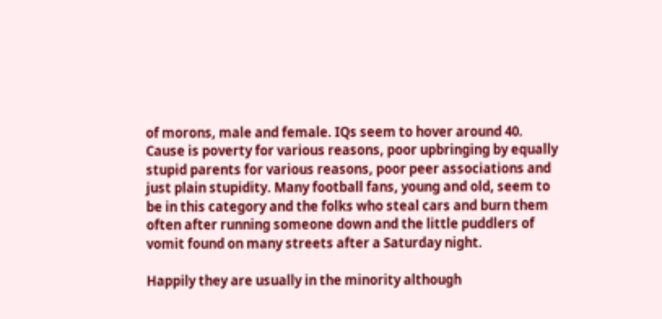of morons, male and female. IQs seem to hover around 40. Cause is poverty for various reasons, poor upbringing by equally stupid parents for various reasons, poor peer associations and just plain stupidity. Many football fans, young and old, seem to be in this category and the folks who steal cars and burn them often after running someone down and the little puddlers of vomit found on many streets after a Saturday night.

Happily they are usually in the minority although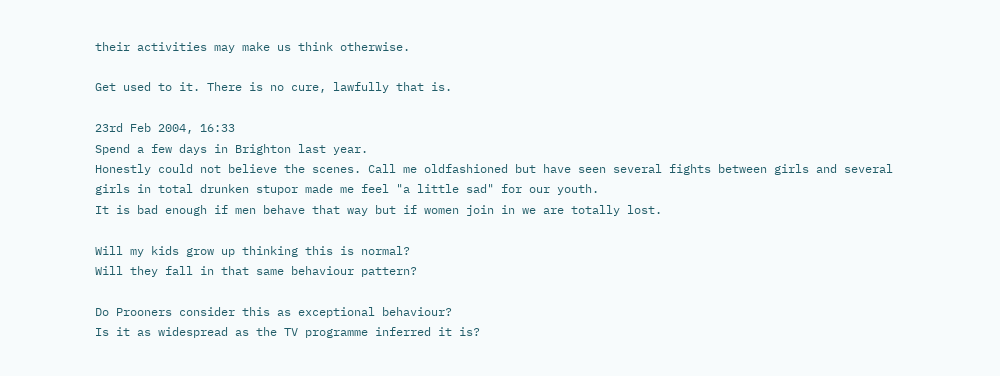their activities may make us think otherwise.

Get used to it. There is no cure, lawfully that is.

23rd Feb 2004, 16:33
Spend a few days in Brighton last year.
Honestly could not believe the scenes. Call me oldfashioned but have seen several fights between girls and several girls in total drunken stupor made me feel "a little sad" for our youth.
It is bad enough if men behave that way but if women join in we are totally lost.

Will my kids grow up thinking this is normal?
Will they fall in that same behaviour pattern?

Do Prooners consider this as exceptional behaviour?
Is it as widespread as the TV programme inferred it is?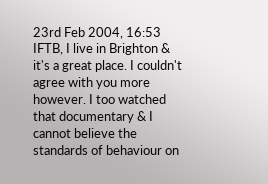23rd Feb 2004, 16:53
IFTB, I live in Brighton & it's a great place. I couldn't agree with you more however. I too watched that documentary & I cannot believe the standards of behaviour on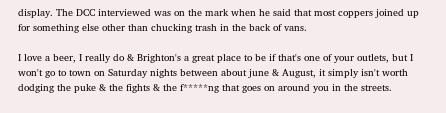display. The DCC interviewed was on the mark when he said that most coppers joined up for something else other than chucking trash in the back of vans.

I love a beer, I really do & Brighton's a great place to be if that's one of your outlets, but I won't go to town on Saturday nights between about june & August, it simply isn't worth dodging the puke & the fights & the f*****ng that goes on around you in the streets.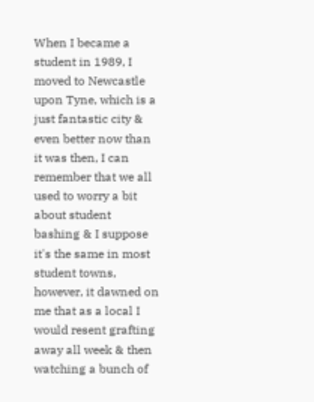When I became a student in 1989, I moved to Newcastle upon Tyne, which is a just fantastic city & even better now than it was then, I can remember that we all used to worry a bit about student bashing & I suppose it's the same in most student towns, however, it dawned on me that as a local I would resent grafting away all week & then watching a bunch of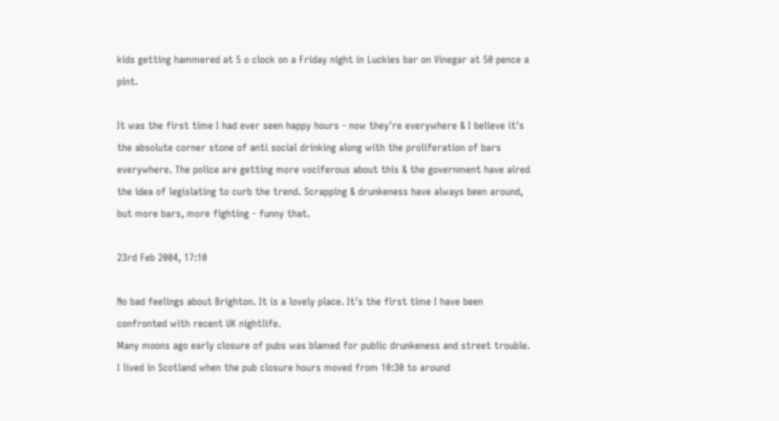kids getting hammered at 5 o clock on a Friday night in Luckies bar on Vinegar at 50 pence a pint.

It was the first time I had ever seen happy hours - now they're everywhere & I believe it's the absolute corner stone of anti social drinking along with the proliferation of bars everywhere. The police are getting more vociferous about this & the government have aired the idea of legislating to curb the trend. Scrapping & drunkeness have always been around, but more bars, more fighting - funny that.

23rd Feb 2004, 17:10

No bad feelings about Brighton. It is a lovely place. It's the first time I have been confronted with recent UK nightlife.
Many moons ago early closure of pubs was blamed for public drunkeness and street trouble. I lived in Scotland when the pub closure hours moved from 10:30 to around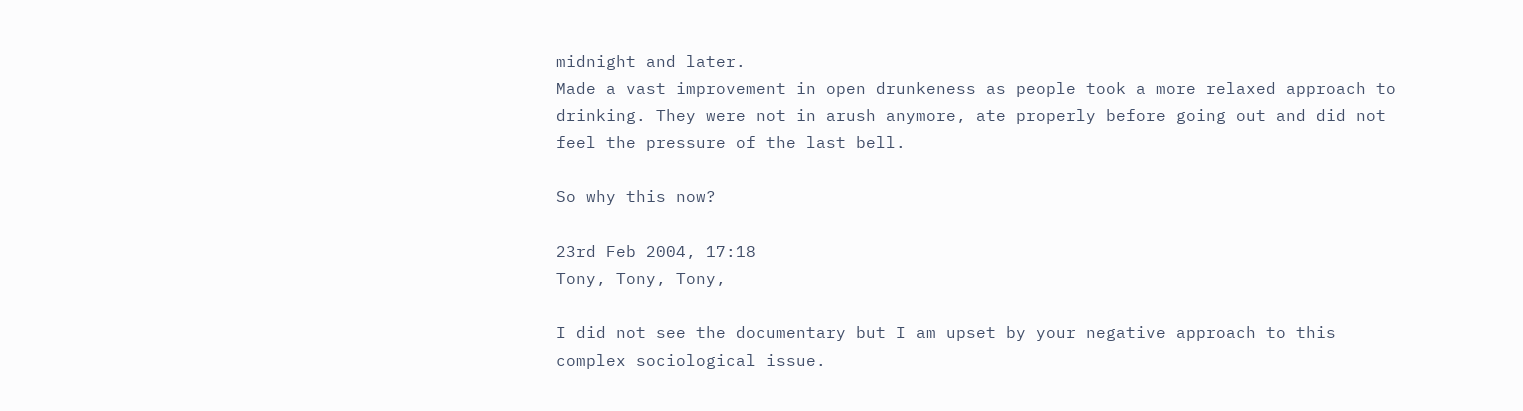midnight and later.
Made a vast improvement in open drunkeness as people took a more relaxed approach to drinking. They were not in arush anymore, ate properly before going out and did not feel the pressure of the last bell.

So why this now?

23rd Feb 2004, 17:18
Tony, Tony, Tony,

I did not see the documentary but I am upset by your negative approach to this complex sociological issue.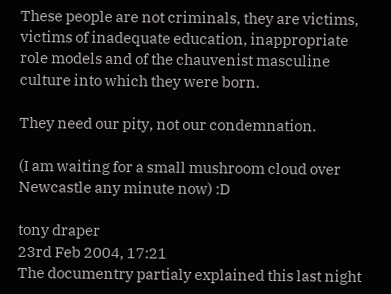These people are not criminals, they are victims, victims of inadequate education, inappropriate role models and of the chauvenist masculine culture into which they were born.

They need our pity, not our condemnation.

(I am waiting for a small mushroom cloud over Newcastle any minute now) :D

tony draper
23rd Feb 2004, 17:21
The documentry partialy explained this last night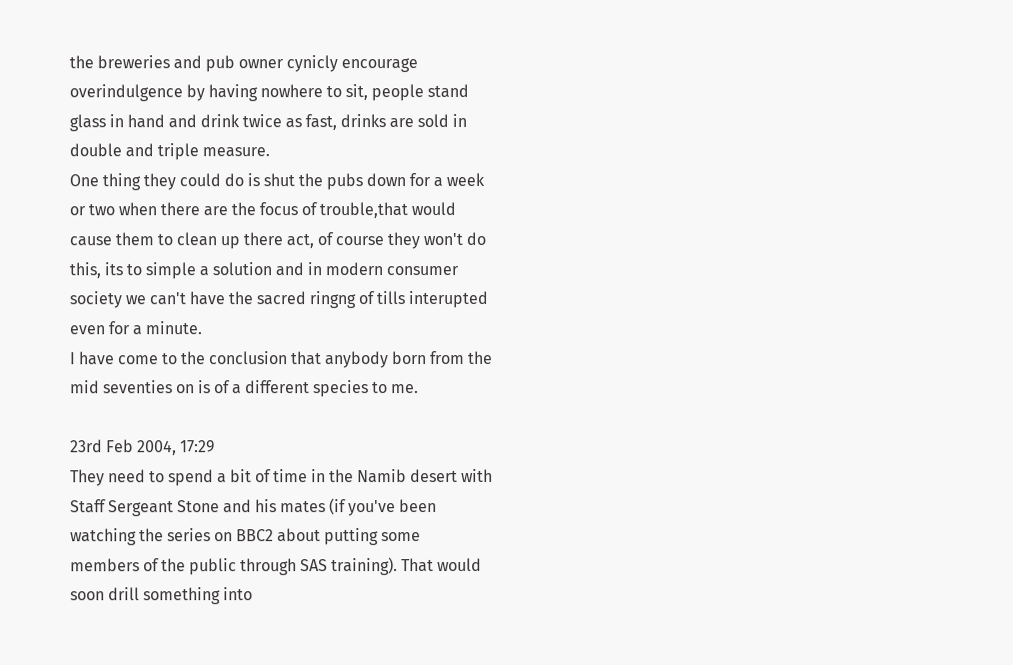the breweries and pub owner cynicly encourage overindulgence by having nowhere to sit, people stand glass in hand and drink twice as fast, drinks are sold in double and triple measure.
One thing they could do is shut the pubs down for a week or two when there are the focus of trouble,that would cause them to clean up there act, of course they won't do this, its to simple a solution and in modern consumer society we can't have the sacred ringng of tills interupted even for a minute.
I have come to the conclusion that anybody born from the mid seventies on is of a different species to me.

23rd Feb 2004, 17:29
They need to spend a bit of time in the Namib desert with Staff Sergeant Stone and his mates (if you've been watching the series on BBC2 about putting some members of the public through SAS training). That would soon drill something into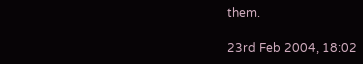them.

23rd Feb 2004, 18:02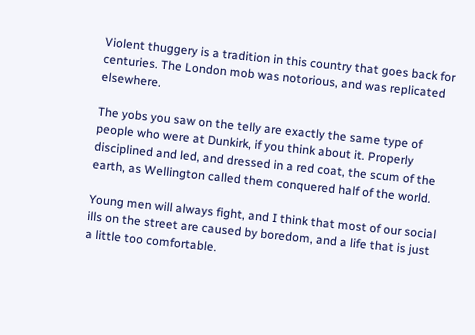Violent thuggery is a tradition in this country that goes back for centuries. The London mob was notorious, and was replicated elsewhere.

The yobs you saw on the telly are exactly the same type of people who were at Dunkirk, if you think about it. Properly disciplined and led, and dressed in a red coat, the scum of the earth, as Wellington called them conquered half of the world.

Young men will always fight, and I think that most of our social ills on the street are caused by boredom, and a life that is just a little too comfortable.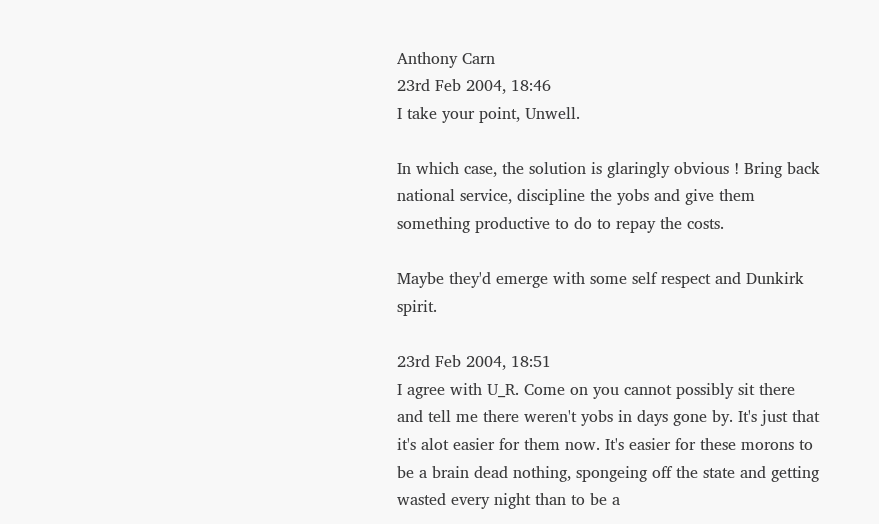Anthony Carn
23rd Feb 2004, 18:46
I take your point, Unwell.

In which case, the solution is glaringly obvious ! Bring back national service, discipline the yobs and give them something productive to do to repay the costs.

Maybe they'd emerge with some self respect and Dunkirk spirit.

23rd Feb 2004, 18:51
I agree with U_R. Come on you cannot possibly sit there and tell me there weren't yobs in days gone by. It's just that it's alot easier for them now. It's easier for these morons to be a brain dead nothing, spongeing off the state and getting wasted every night than to be a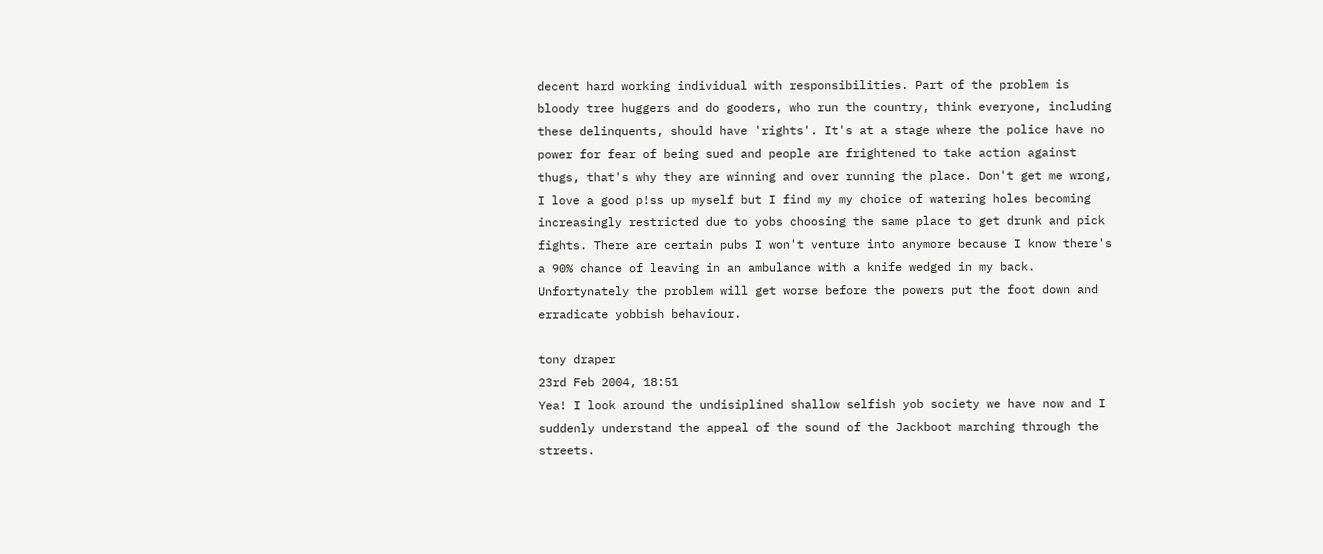decent hard working individual with responsibilities. Part of the problem is bloody tree huggers and do gooders, who run the country, think everyone, including these delinquents, should have 'rights'. It's at a stage where the police have no power for fear of being sued and people are frightened to take action against thugs, that's why they are winning and over running the place. Don't get me wrong, I love a good p!ss up myself but I find my my choice of watering holes becoming increasingly restricted due to yobs choosing the same place to get drunk and pick fights. There are certain pubs I won't venture into anymore because I know there's a 90% chance of leaving in an ambulance with a knife wedged in my back. Unfortynately the problem will get worse before the powers put the foot down and erradicate yobbish behaviour.

tony draper
23rd Feb 2004, 18:51
Yea! I look around the undisiplined shallow selfish yob society we have now and I suddenly understand the appeal of the sound of the Jackboot marching through the streets.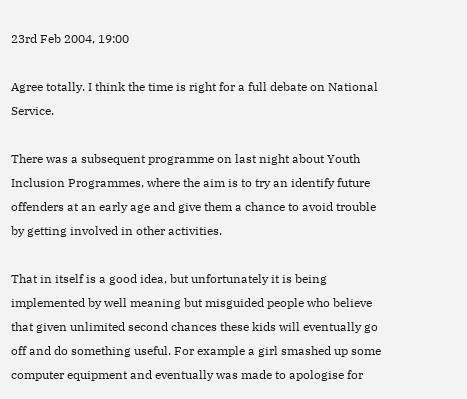23rd Feb 2004, 19:00

Agree totally. I think the time is right for a full debate on National Service.

There was a subsequent programme on last night about Youth Inclusion Programmes, where the aim is to try an identify future offenders at an early age and give them a chance to avoid trouble by getting involved in other activities.

That in itself is a good idea, but unfortunately it is being implemented by well meaning but misguided people who believe that given unlimited second chances these kids will eventually go off and do something useful. For example a girl smashed up some computer equipment and eventually was made to apologise for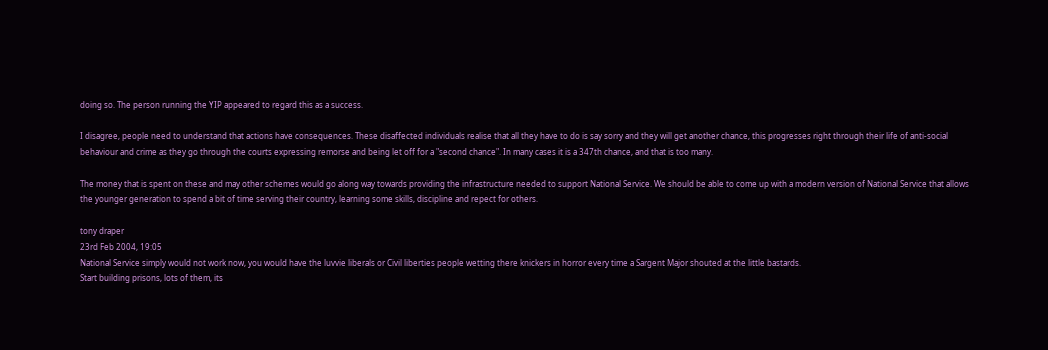doing so. The person running the YIP appeared to regard this as a success.

I disagree, people need to understand that actions have consequences. These disaffected individuals realise that all they have to do is say sorry and they will get another chance, this progresses right through their life of anti-social behaviour and crime as they go through the courts expressing remorse and being let off for a "second chance". In many cases it is a 347th chance, and that is too many.

The money that is spent on these and may other schemes would go along way towards providing the infrastructure needed to support National Service. We should be able to come up with a modern version of National Service that allows the younger generation to spend a bit of time serving their country, learning some skills, discipline and repect for others.

tony draper
23rd Feb 2004, 19:05
National Service simply would not work now, you would have the luvvie liberals or Civil liberties people wetting there knickers in horror every time a Sargent Major shouted at the little bastards.
Start building prisons, lots of them, its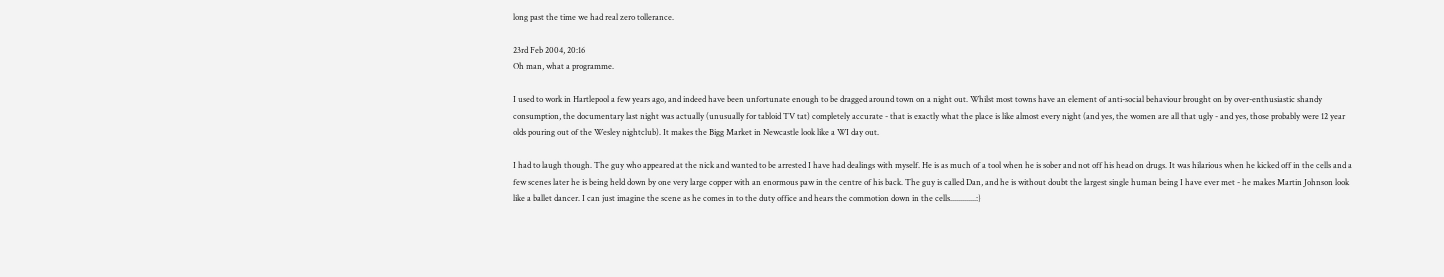long past the time we had real zero tollerance.

23rd Feb 2004, 20:16
Oh man, what a programme.

I used to work in Hartlepool a few years ago, and indeed have been unfortunate enough to be dragged around town on a night out. Whilst most towns have an element of anti-social behaviour brought on by over-enthusiastic shandy consumption, the documentary last night was actually (unusually for tabloid TV tat) completely accurate - that is exactly what the place is like almost every night (and yes, the women are all that ugly - and yes, those probably were 12 year olds pouring out of the Wesley nightclub). It makes the Bigg Market in Newcastle look like a WI day out.

I had to laugh though. The guy who appeared at the nick and wanted to be arrested I have had dealings with myself. He is as much of a tool when he is sober and not off his head on drugs. It was hilarious when he kicked off in the cells and a few scenes later he is being held down by one very large copper with an enormous paw in the centre of his back. The guy is called Dan, and he is without doubt the largest single human being I have ever met - he makes Martin Johnson look like a ballet dancer. I can just imagine the scene as he comes in to the duty office and hears the commotion down in the cells.............:}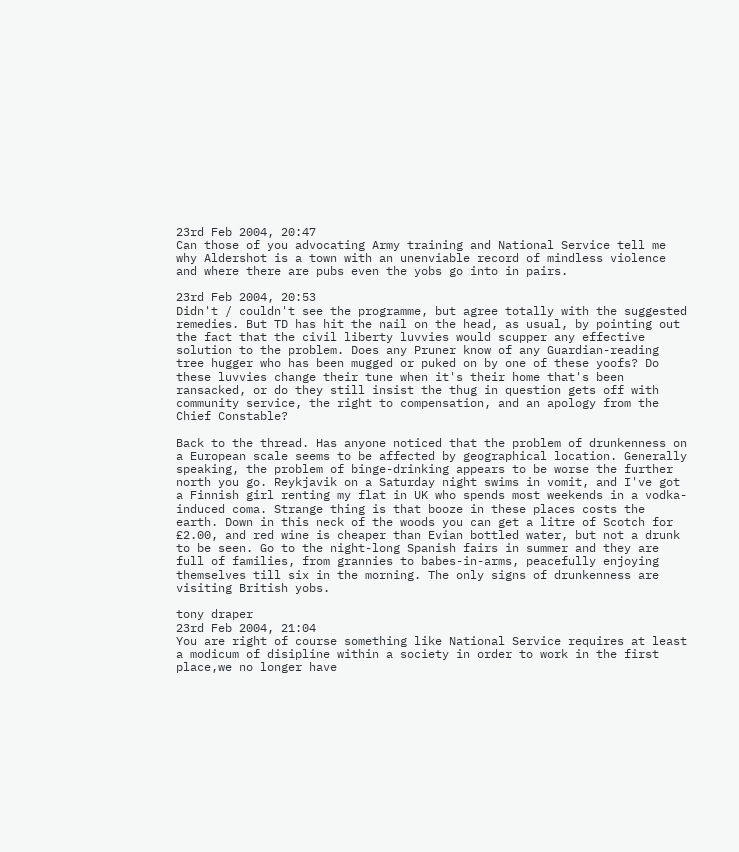23rd Feb 2004, 20:47
Can those of you advocating Army training and National Service tell me why Aldershot is a town with an unenviable record of mindless violence and where there are pubs even the yobs go into in pairs.

23rd Feb 2004, 20:53
Didn't / couldn't see the programme, but agree totally with the suggested remedies. But TD has hit the nail on the head, as usual, by pointing out the fact that the civil liberty luvvies would scupper any effective solution to the problem. Does any Pruner know of any Guardian-reading tree hugger who has been mugged or puked on by one of these yoofs? Do these luvvies change their tune when it's their home that's been ransacked, or do they still insist the thug in question gets off with community service, the right to compensation, and an apology from the Chief Constable?

Back to the thread. Has anyone noticed that the problem of drunkenness on a European scale seems to be affected by geographical location. Generally speaking, the problem of binge-drinking appears to be worse the further north you go. Reykjavik on a Saturday night swims in vomit, and I've got a Finnish girl renting my flat in UK who spends most weekends in a vodka-induced coma. Strange thing is that booze in these places costs the earth. Down in this neck of the woods you can get a litre of Scotch for £2.00, and red wine is cheaper than Evian bottled water, but not a drunk to be seen. Go to the night-long Spanish fairs in summer and they are full of families, from grannies to babes-in-arms, peacefully enjoying themselves till six in the morning. The only signs of drunkenness are visiting British yobs.

tony draper
23rd Feb 2004, 21:04
You are right of course something like National Service requires at least a modicum of disipline within a society in order to work in the first place,we no longer have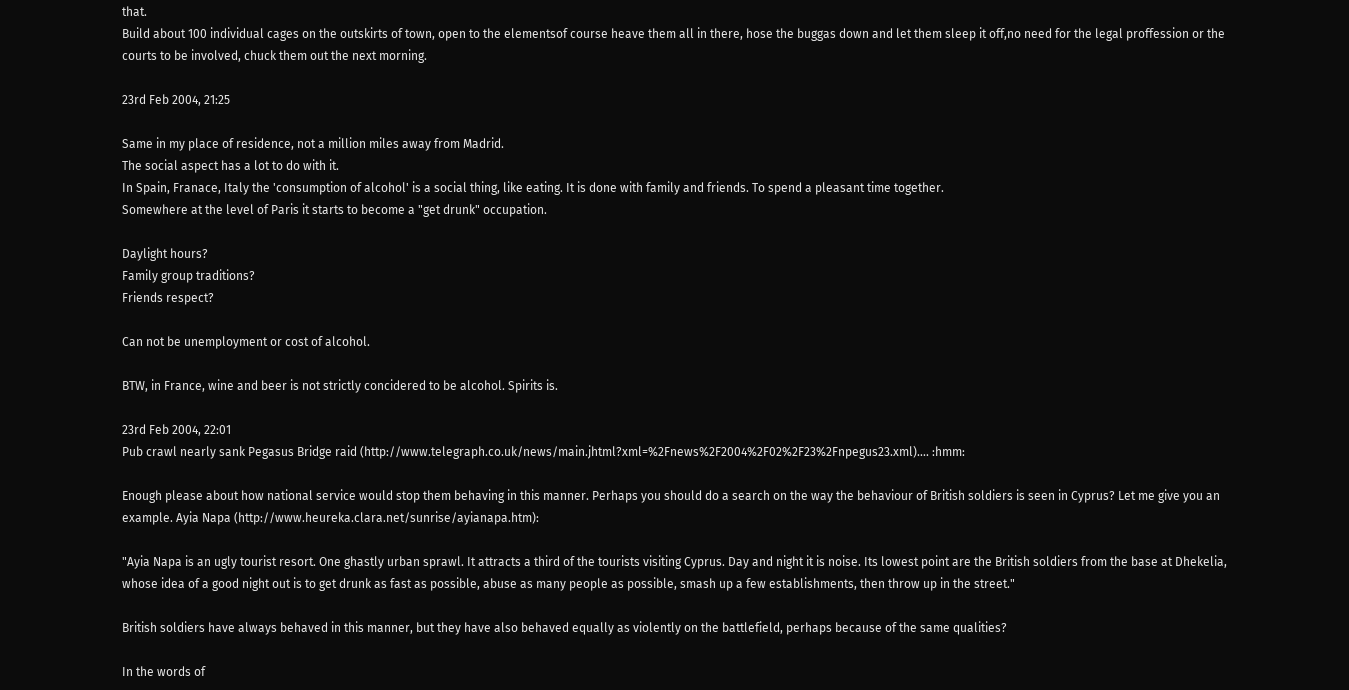that.
Build about 100 individual cages on the outskirts of town, open to the elementsof course heave them all in there, hose the buggas down and let them sleep it off,no need for the legal proffession or the courts to be involved, chuck them out the next morning.

23rd Feb 2004, 21:25

Same in my place of residence, not a million miles away from Madrid.
The social aspect has a lot to do with it.
In Spain, Franace, Italy the 'consumption of alcohol' is a social thing, like eating. It is done with family and friends. To spend a pleasant time together.
Somewhere at the level of Paris it starts to become a "get drunk" occupation.

Daylight hours?
Family group traditions?
Friends respect?

Can not be unemployment or cost of alcohol.

BTW, in France, wine and beer is not strictly concidered to be alcohol. Spirits is.

23rd Feb 2004, 22:01
Pub crawl nearly sank Pegasus Bridge raid (http://www.telegraph.co.uk/news/main.jhtml?xml=%2Fnews%2F2004%2F02%2F23%2Fnpegus23.xml).... :hmm:

Enough please about how national service would stop them behaving in this manner. Perhaps you should do a search on the way the behaviour of British soldiers is seen in Cyprus? Let me give you an example. Ayia Napa (http://www.heureka.clara.net/sunrise/ayianapa.htm):

"Ayia Napa is an ugly tourist resort. One ghastly urban sprawl. It attracts a third of the tourists visiting Cyprus. Day and night it is noise. Its lowest point are the British soldiers from the base at Dhekelia, whose idea of a good night out is to get drunk as fast as possible, abuse as many people as possible, smash up a few establishments, then throw up in the street."

British soldiers have always behaved in this manner, but they have also behaved equally as violently on the battlefield, perhaps because of the same qualities?

In the words of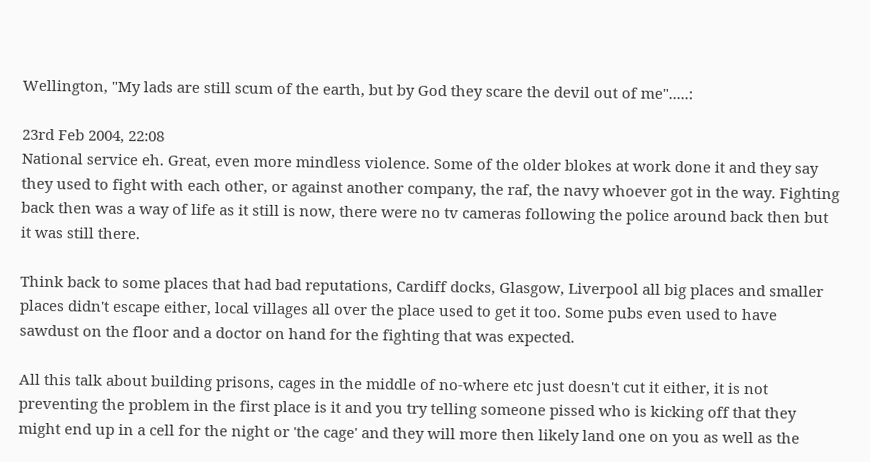Wellington, "My lads are still scum of the earth, but by God they scare the devil out of me".....:

23rd Feb 2004, 22:08
National service eh. Great, even more mindless violence. Some of the older blokes at work done it and they say they used to fight with each other, or against another company, the raf, the navy whoever got in the way. Fighting back then was a way of life as it still is now, there were no tv cameras following the police around back then but it was still there.

Think back to some places that had bad reputations, Cardiff docks, Glasgow, Liverpool all big places and smaller places didn't escape either, local villages all over the place used to get it too. Some pubs even used to have sawdust on the floor and a doctor on hand for the fighting that was expected.

All this talk about building prisons, cages in the middle of no-where etc just doesn't cut it either, it is not preventing the problem in the first place is it and you try telling someone pissed who is kicking off that they might end up in a cell for the night or 'the cage' and they will more then likely land one on you as well as the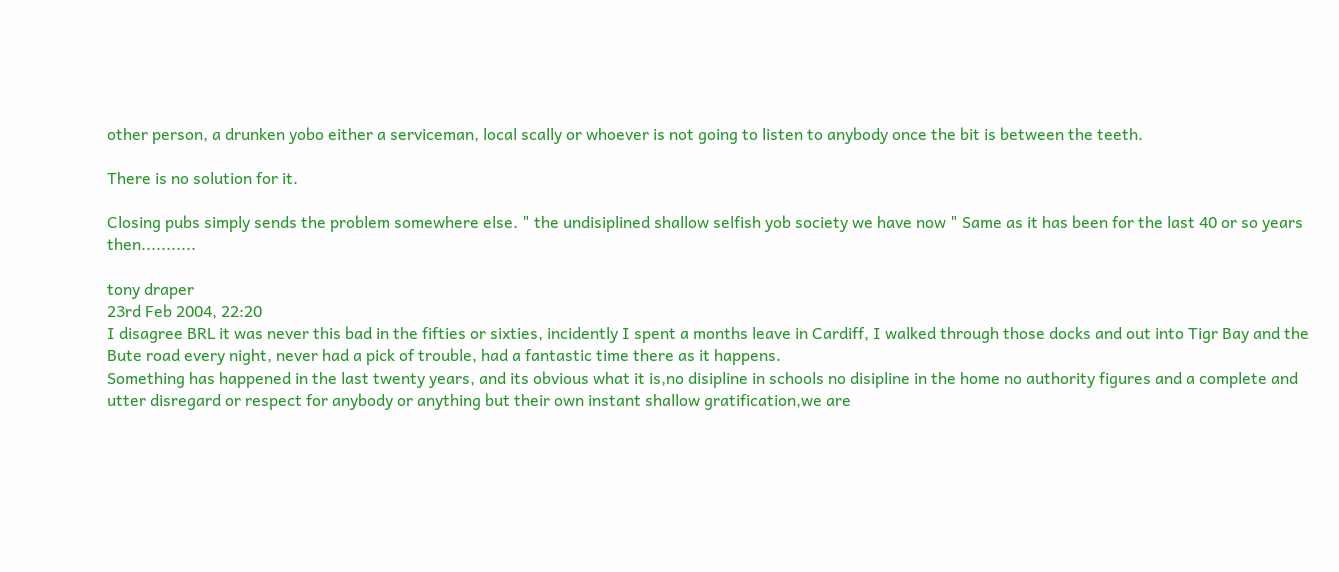other person, a drunken yobo either a serviceman, local scally or whoever is not going to listen to anybody once the bit is between the teeth.

There is no solution for it.

Closing pubs simply sends the problem somewhere else. " the undisiplined shallow selfish yob society we have now " Same as it has been for the last 40 or so years then...........

tony draper
23rd Feb 2004, 22:20
I disagree BRL it was never this bad in the fifties or sixties, incidently I spent a months leave in Cardiff, I walked through those docks and out into Tigr Bay and the Bute road every night, never had a pick of trouble, had a fantastic time there as it happens.
Something has happened in the last twenty years, and its obvious what it is,no disipline in schools no disipline in the home no authority figures and a complete and utter disregard or respect for anybody or anything but their own instant shallow gratification,we are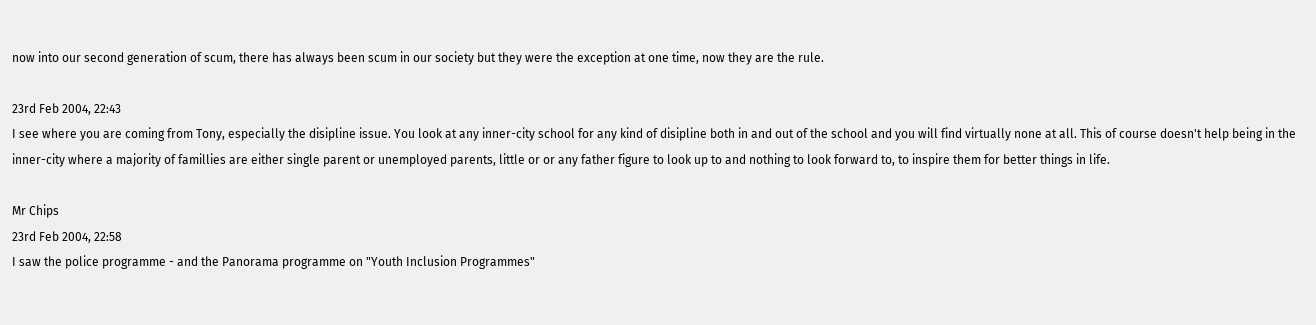now into our second generation of scum, there has always been scum in our society but they were the exception at one time, now they are the rule.

23rd Feb 2004, 22:43
I see where you are coming from Tony, especially the disipline issue. You look at any inner-city school for any kind of disipline both in and out of the school and you will find virtually none at all. This of course doesn't help being in the inner-city where a majority of famillies are either single parent or unemployed parents, little or or any father figure to look up to and nothing to look forward to, to inspire them for better things in life.

Mr Chips
23rd Feb 2004, 22:58
I saw the police programme - and the Panorama programme on "Youth Inclusion Programmes"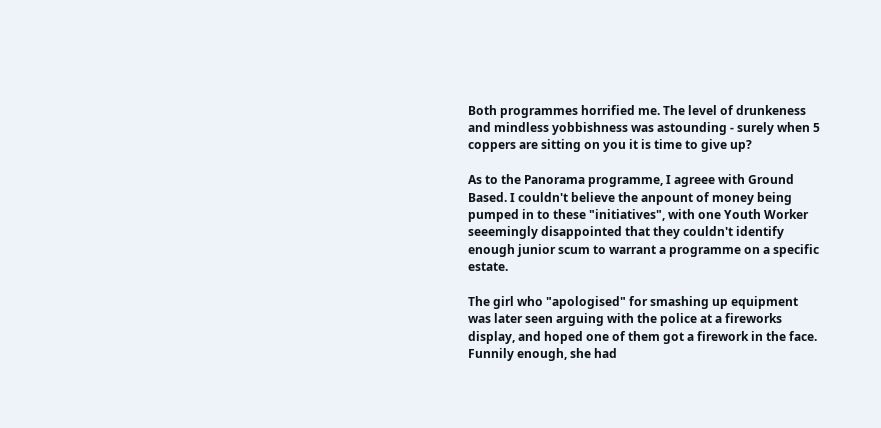Both programmes horrified me. The level of drunkeness and mindless yobbishness was astounding - surely when 5 coppers are sitting on you it is time to give up?

As to the Panorama programme, I agreee with Ground Based. I couldn't believe the anpount of money being pumped in to these "initiatives", with one Youth Worker seeemingly disappointed that they couldn't identify enough junior scum to warrant a programme on a specific estate.

The girl who "apologised" for smashing up equipment was later seen arguing with the police at a fireworks display, and hoped one of them got a firework in the face. Funnily enough, she had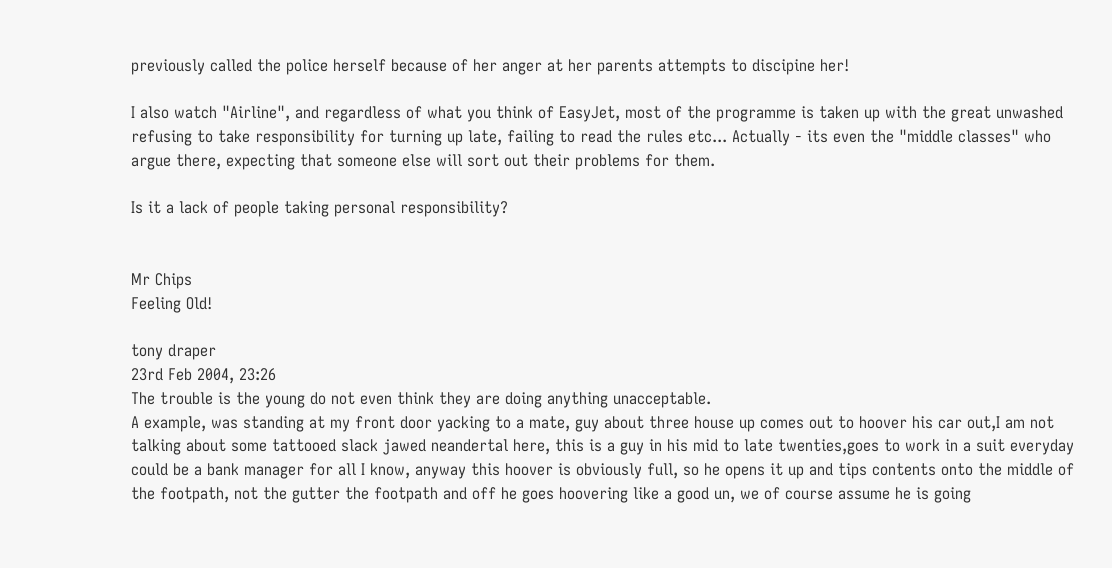previously called the police herself because of her anger at her parents attempts to discipine her!

I also watch "Airline", and regardless of what you think of EasyJet, most of the programme is taken up with the great unwashed refusing to take responsibility for turning up late, failing to read the rules etc... Actually - its even the "middle classes" who argue there, expecting that someone else will sort out their problems for them.

Is it a lack of people taking personal responsibility?


Mr Chips
Feeling Old!

tony draper
23rd Feb 2004, 23:26
The trouble is the young do not even think they are doing anything unacceptable.
A example, was standing at my front door yacking to a mate, guy about three house up comes out to hoover his car out,I am not talking about some tattooed slack jawed neandertal here, this is a guy in his mid to late twenties,goes to work in a suit everyday could be a bank manager for all I know, anyway this hoover is obviously full, so he opens it up and tips contents onto the middle of the footpath, not the gutter the footpath and off he goes hoovering like a good un, we of course assume he is going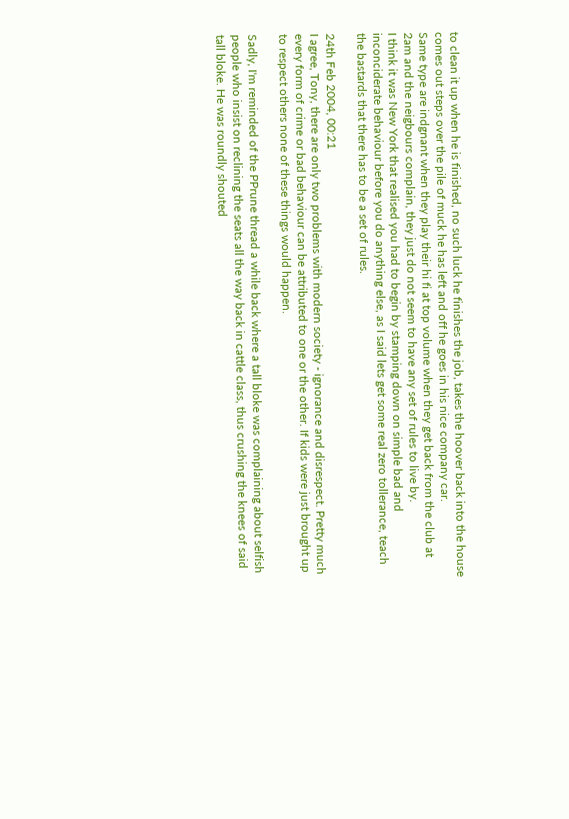to clean it up when he is finished, no such luck he finishes the job, takes the hoover back into the house comes out steps over the pile of muck he has left and off he goes in his nice company car.
Same type are indgnant when they play their hi fi at top volume when they get back from the club at 2am and the neigbours complain, they just do not seem to have any set of rules to live by.
I think it was New York that realised you had to begin by stamping down on simple bad and inconciderate behaviour before you do anything else, as I said lets get some real zero tollerance, teach the bastards that there has to be a set of rules.

24th Feb 2004, 00:21
I agree, Tony, there are only two problems with modern society - ignorance and disrespect. Pretty much every form of crime or bad behaviour can be attributed to one or the other. If kids were just brought up to respect others none of these things would happen.

Sadly, I'm reminded of the PPrune thread a while back where a tall bloke was complaining about selfish people who insist on reclining the seats all the way back in cattle class, thus crushing the knees of said tall bloke. He was roundly shouted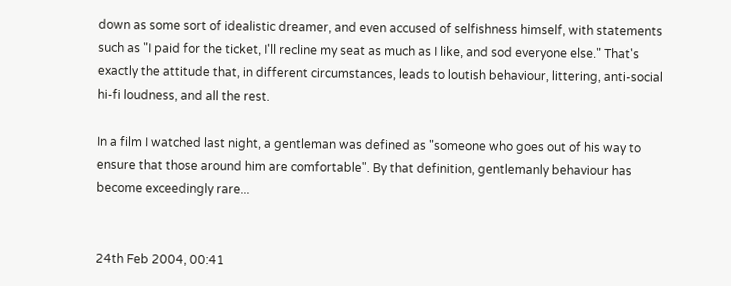down as some sort of idealistic dreamer, and even accused of selfishness himself, with statements such as "I paid for the ticket, I'll recline my seat as much as I like, and sod everyone else." That's exactly the attitude that, in different circumstances, leads to loutish behaviour, littering, anti-social hi-fi loudness, and all the rest.

In a film I watched last night, a gentleman was defined as "someone who goes out of his way to ensure that those around him are comfortable". By that definition, gentlemanly behaviour has become exceedingly rare...


24th Feb 2004, 00:41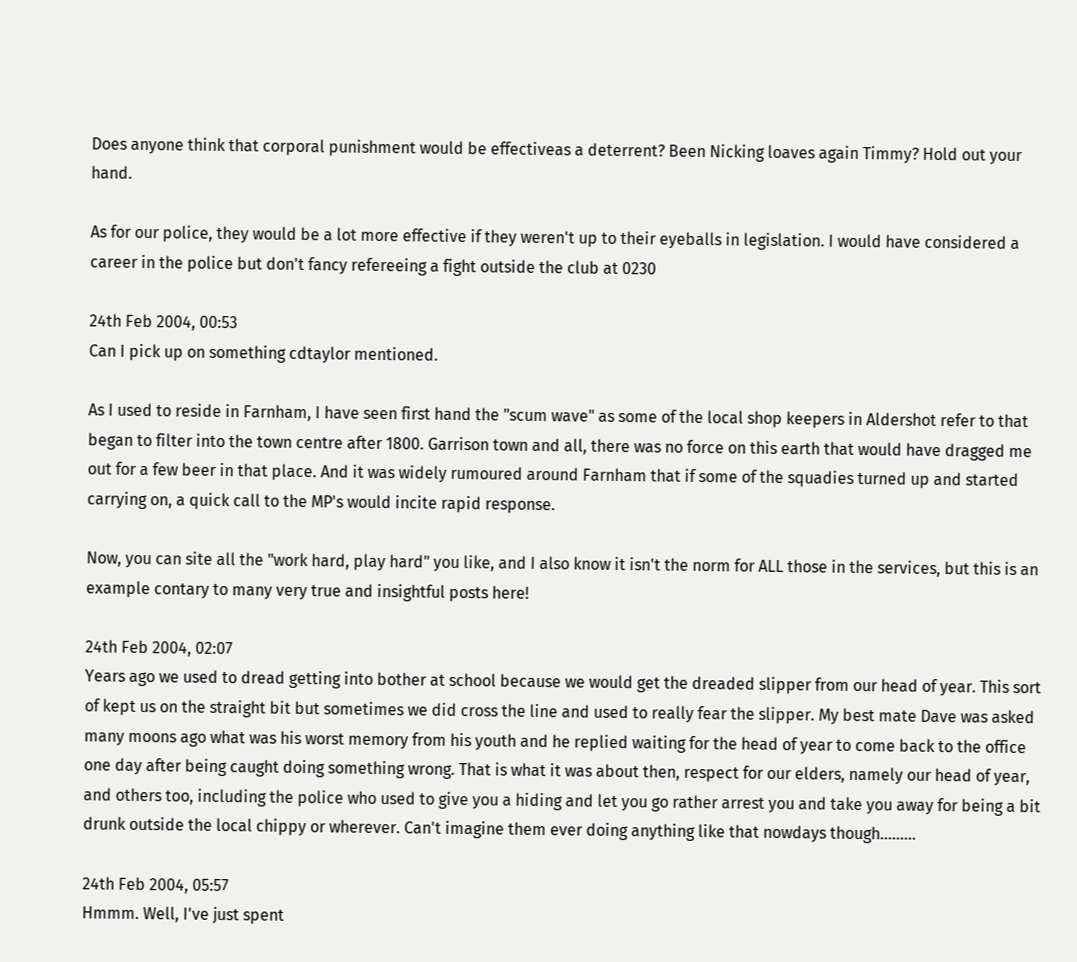Does anyone think that corporal punishment would be effectiveas a deterrent? Been Nicking loaves again Timmy? Hold out your hand.

As for our police, they would be a lot more effective if they weren't up to their eyeballs in legislation. I would have considered a career in the police but don't fancy refereeing a fight outside the club at 0230

24th Feb 2004, 00:53
Can I pick up on something cdtaylor mentioned.

As I used to reside in Farnham, I have seen first hand the "scum wave" as some of the local shop keepers in Aldershot refer to that began to filter into the town centre after 1800. Garrison town and all, there was no force on this earth that would have dragged me out for a few beer in that place. And it was widely rumoured around Farnham that if some of the squadies turned up and started carrying on, a quick call to the MP's would incite rapid response.

Now, you can site all the "work hard, play hard" you like, and I also know it isn't the norm for ALL those in the services, but this is an example contary to many very true and insightful posts here!

24th Feb 2004, 02:07
Years ago we used to dread getting into bother at school because we would get the dreaded slipper from our head of year. This sort of kept us on the straight bit but sometimes we did cross the line and used to really fear the slipper. My best mate Dave was asked many moons ago what was his worst memory from his youth and he replied waiting for the head of year to come back to the office one day after being caught doing something wrong. That is what it was about then, respect for our elders, namely our head of year, and others too, including the police who used to give you a hiding and let you go rather arrest you and take you away for being a bit drunk outside the local chippy or wherever. Can't imagine them ever doing anything like that nowdays though.........

24th Feb 2004, 05:57
Hmmm. Well, I've just spent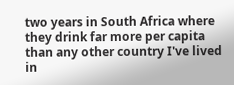two years in South Africa where they drink far more per capita than any other country I've lived in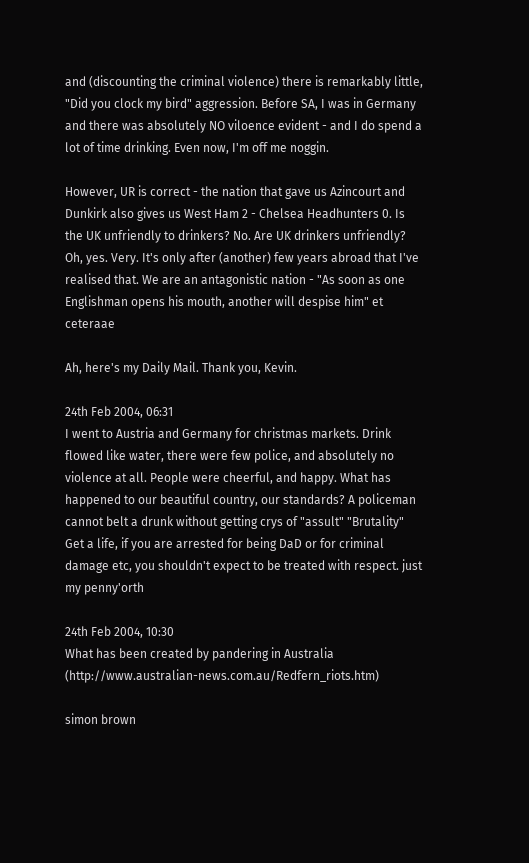and (discounting the criminal violence) there is remarkably little, "Did you clock my bird" aggression. Before SA, I was in Germany and there was absolutely NO viloence evident - and I do spend a lot of time drinking. Even now, I'm off me noggin.

However, UR is correct - the nation that gave us Azincourt and Dunkirk also gives us West Ham 2 - Chelsea Headhunters 0. Is the UK unfriendly to drinkers? No. Are UK drinkers unfriendly? Oh, yes. Very. It's only after (another) few years abroad that I've realised that. We are an antagonistic nation - "As soon as one Englishman opens his mouth, another will despise him" et ceteraae

Ah, here's my Daily Mail. Thank you, Kevin.

24th Feb 2004, 06:31
I went to Austria and Germany for christmas markets. Drink flowed like water, there were few police, and absolutely no violence at all. People were cheerful, and happy. What has happened to our beautiful country, our standards? A policeman cannot belt a drunk without getting crys of "assult" "Brutality" Get a life, if you are arrested for being DaD or for criminal damage etc, you shouldn't expect to be treated with respect. just my penny'orth

24th Feb 2004, 10:30
What has been created by pandering in Australia (http://www.australian-news.com.au/Redfern_riots.htm)

simon brown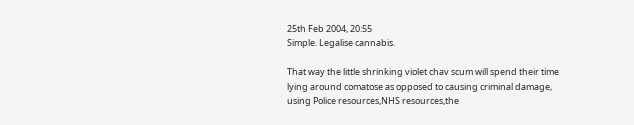25th Feb 2004, 20:55
Simple. Legalise cannabis.

That way the little shrinking violet chav scum will spend their time lying around comatose as opposed to causing criminal damage, using Police resources,NHS resources,the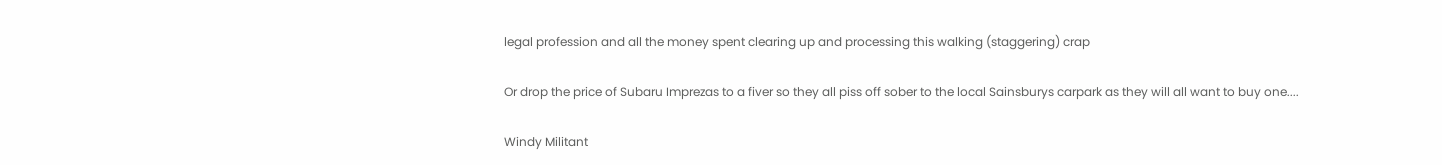legal profession and all the money spent clearing up and processing this walking (staggering) crap

Or drop the price of Subaru Imprezas to a fiver so they all piss off sober to the local Sainsburys carpark as they will all want to buy one....

Windy Militant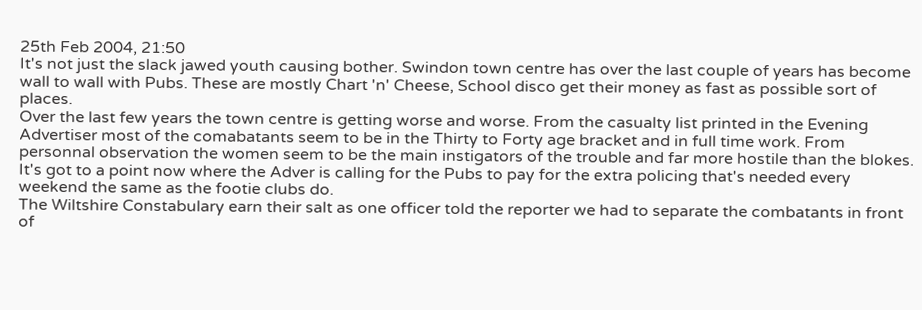25th Feb 2004, 21:50
It's not just the slack jawed youth causing bother. Swindon town centre has over the last couple of years has become wall to wall with Pubs. These are mostly Chart 'n' Cheese, School disco get their money as fast as possible sort of places.
Over the last few years the town centre is getting worse and worse. From the casualty list printed in the Evening Advertiser most of the comabatants seem to be in the Thirty to Forty age bracket and in full time work. From personnal observation the women seem to be the main instigators of the trouble and far more hostile than the blokes.
It's got to a point now where the Adver is calling for the Pubs to pay for the extra policing that's needed every weekend the same as the footie clubs do.
The Wiltshire Constabulary earn their salt as one officer told the reporter we had to separate the combatants in front of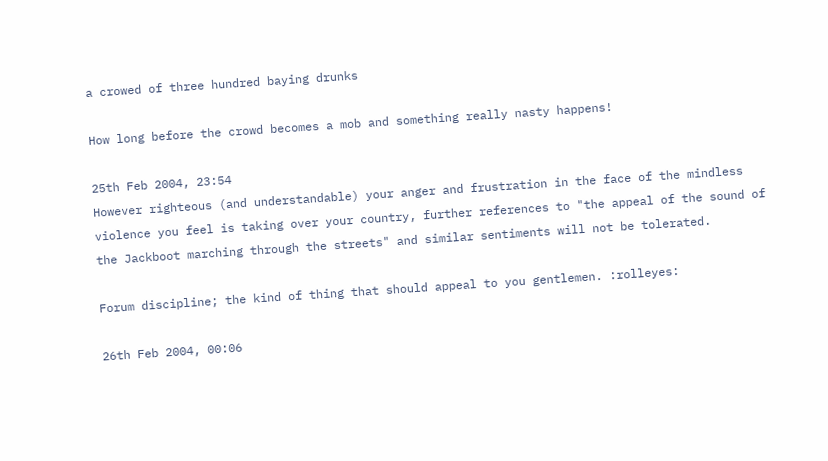a crowed of three hundred baying drunks

How long before the crowd becomes a mob and something really nasty happens!

25th Feb 2004, 23:54
However righteous (and understandable) your anger and frustration in the face of the mindless violence you feel is taking over your country, further references to "the appeal of the sound of the Jackboot marching through the streets" and similar sentiments will not be tolerated.

Forum discipline; the kind of thing that should appeal to you gentlemen. :rolleyes:

26th Feb 2004, 00:06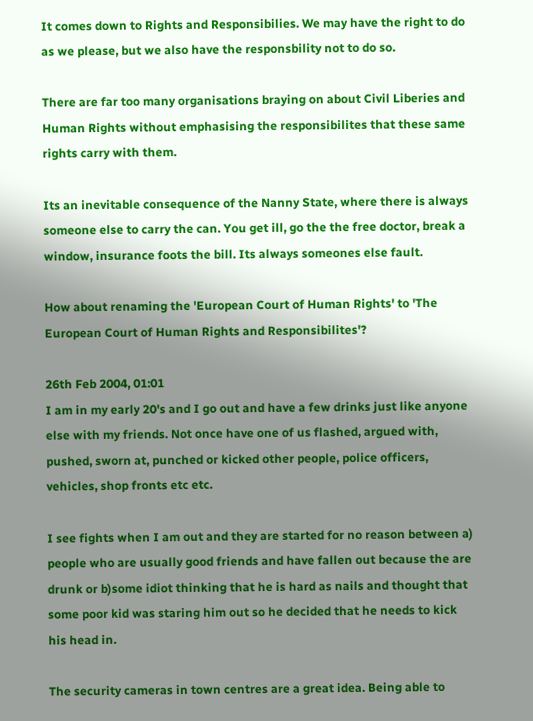It comes down to Rights and Responsibilies. We may have the right to do as we please, but we also have the responsbility not to do so.

There are far too many organisations braying on about Civil Liberies and Human Rights without emphasising the responsibilites that these same rights carry with them.

Its an inevitable consequence of the Nanny State, where there is always someone else to carry the can. You get ill, go the the free doctor, break a window, insurance foots the bill. Its always someones else fault.

How about renaming the 'European Court of Human Rights' to 'The European Court of Human Rights and Responsibilites'?

26th Feb 2004, 01:01
I am in my early 20's and I go out and have a few drinks just like anyone else with my friends. Not once have one of us flashed, argued with, pushed, sworn at, punched or kicked other people, police officers, vehicles, shop fronts etc etc.

I see fights when I am out and they are started for no reason between a) people who are usually good friends and have fallen out because the are drunk or b)some idiot thinking that he is hard as nails and thought that some poor kid was staring him out so he decided that he needs to kick his head in.

The security cameras in town centres are a great idea. Being able to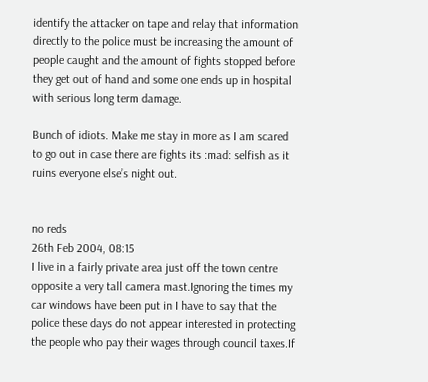identify the attacker on tape and relay that information directly to the police must be increasing the amount of people caught and the amount of fights stopped before they get out of hand and some one ends up in hospital with serious long term damage.

Bunch of idiots. Make me stay in more as I am scared to go out in case there are fights its :mad: selfish as it ruins everyone else’s night out.


no reds
26th Feb 2004, 08:15
I live in a fairly private area just off the town centre opposite a very tall camera mast.Ignoring the times my car windows have been put in I have to say that the police these days do not appear interested in protecting the people who pay their wages through council taxes.If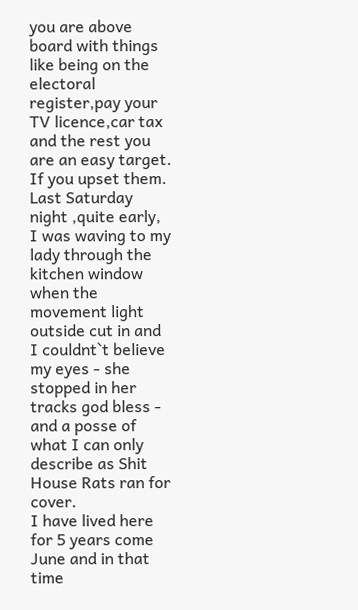you are above board with things like being on the electoral register,pay your TV licence,car tax and the rest you are an easy target.
If you upset them.
Last Saturday night ,quite early, I was waving to my lady through the kitchen window when the movement light outside cut in and I couldnt`t believe my eyes - she stopped in her tracks god bless - and a posse of what I can only describe as Shit House Rats ran for cover.
I have lived here for 5 years come June and in that time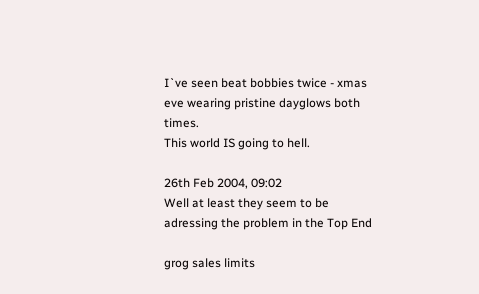I`ve seen beat bobbies twice - xmas eve wearing pristine dayglows both times.
This world IS going to hell.

26th Feb 2004, 09:02
Well at least they seem to be adressing the problem in the Top End

grog sales limits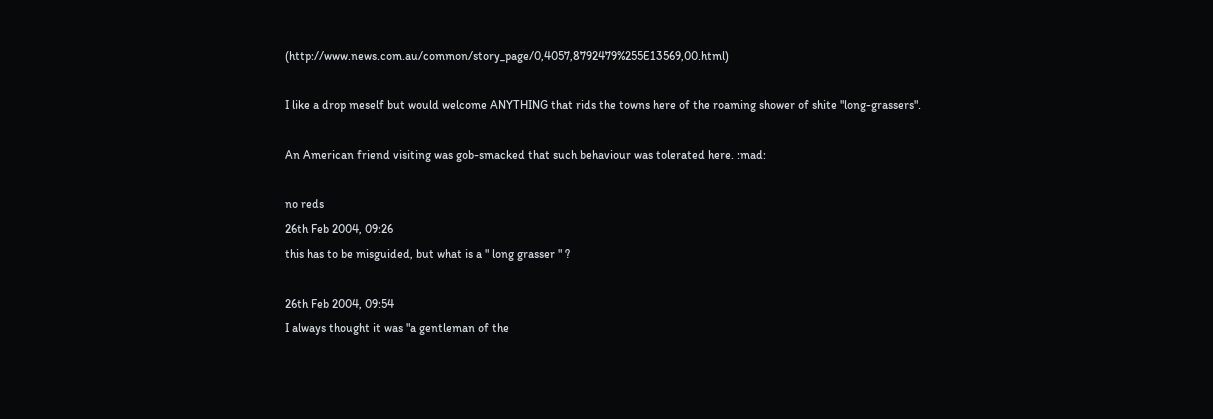(http://www.news.com.au/common/story_page/0,4057,8792479%255E13569,00.html)

I like a drop meself but would welcome ANYTHING that rids the towns here of the roaming shower of shite "long-grassers".

An American friend visiting was gob-smacked that such behaviour was tolerated here. :mad:

no reds
26th Feb 2004, 09:26
this has to be misguided, but what is a " long grasser " ?

26th Feb 2004, 09:54
I always thought it was "a gentleman of the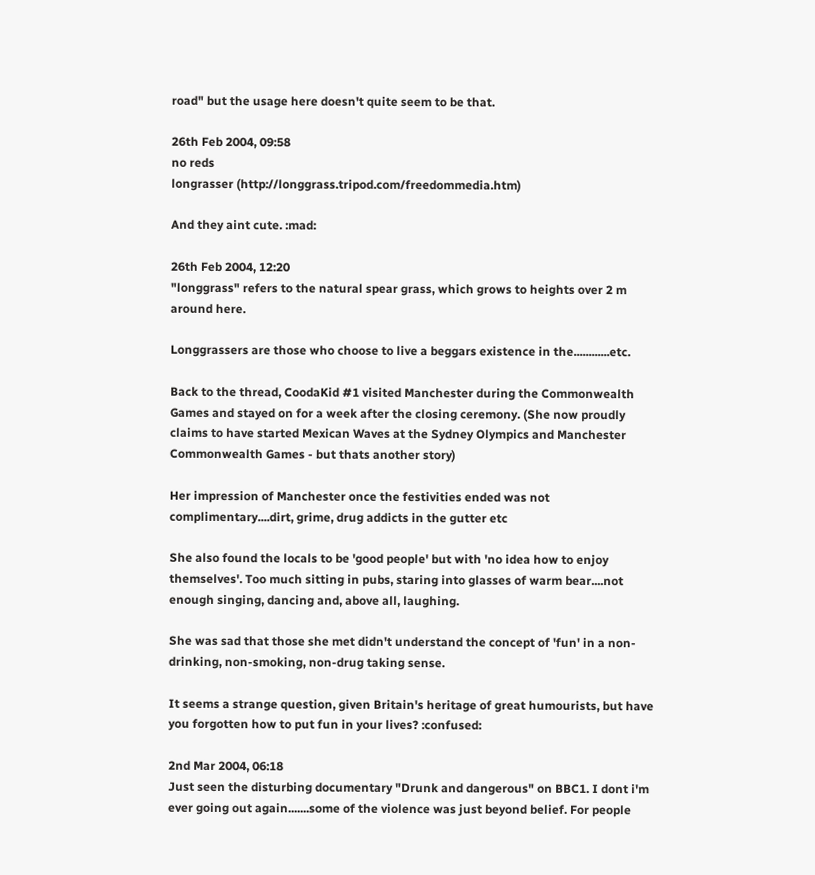road" but the usage here doesn't quite seem to be that.

26th Feb 2004, 09:58
no reds
longrasser (http://longgrass.tripod.com/freedommedia.htm)

And they aint cute. :mad:

26th Feb 2004, 12:20
"longgrass" refers to the natural spear grass, which grows to heights over 2 m around here.

Longgrassers are those who choose to live a beggars existence in the............etc.

Back to the thread, CoodaKid #1 visited Manchester during the Commonwealth Games and stayed on for a week after the closing ceremony. (She now proudly claims to have started Mexican Waves at the Sydney Olympics and Manchester Commonwealth Games - but thats another story)

Her impression of Manchester once the festivities ended was not complimentary....dirt, grime, drug addicts in the gutter etc

She also found the locals to be 'good people' but with 'no idea how to enjoy themselves'. Too much sitting in pubs, staring into glasses of warm bear....not enough singing, dancing and, above all, laughing.

She was sad that those she met didn't understand the concept of 'fun' in a non-drinking, non-smoking, non-drug taking sense.

It seems a strange question, given Britain's heritage of great humourists, but have you forgotten how to put fun in your lives? :confused:

2nd Mar 2004, 06:18
Just seen the disturbing documentary "Drunk and dangerous" on BBC1. I dont i'm ever going out again.......some of the violence was just beyond belief. For people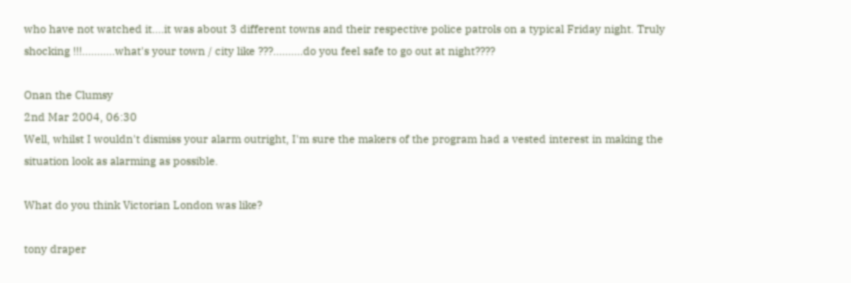who have not watched it....it was about 3 different towns and their respective police patrols on a typical Friday night. Truly shocking !!!...........what's your town / city like ???..........do you feel safe to go out at night????

Onan the Clumsy
2nd Mar 2004, 06:30
Well, whilst I wouldn't dismiss your alarm outright, I'm sure the makers of the program had a vested interest in making the situation look as alarming as possible.

What do you think Victorian London was like?

tony draper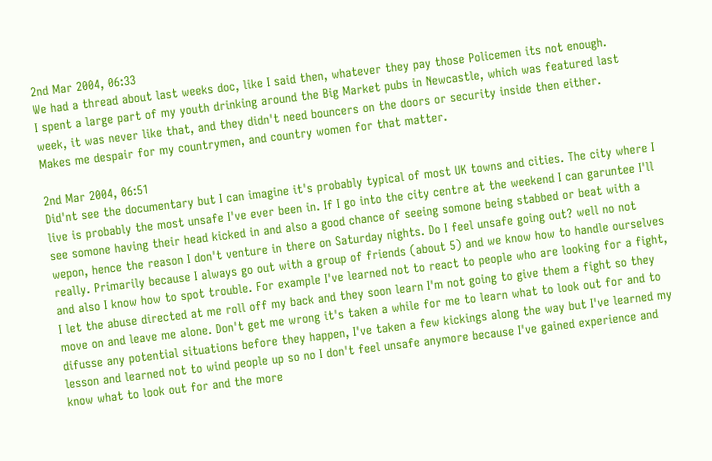2nd Mar 2004, 06:33
We had a thread about last weeks doc, like I said then, whatever they pay those Policemen its not enough.
I spent a large part of my youth drinking around the Big Market pubs in Newcastle, which was featured last week, it was never like that, and they didn't need bouncers on the doors or security inside then either.
Makes me despair for my countrymen, and country women for that matter.

2nd Mar 2004, 06:51
Did'nt see the documentary but I can imagine it's probably typical of most UK towns and cities. The city where I live is probably the most unsafe I've ever been in. If I go into the city centre at the weekend I can garuntee I'll see somone having their head kicked in and also a good chance of seeing somone being stabbed or beat with a wepon, hence the reason I don't venture in there on Saturday nights. Do I feel unsafe going out? well no not really. Primarily because I always go out with a group of friends (about 5) and we know how to handle ourselves and also I know how to spot trouble. For example I've learned not to react to people who are looking for a fight, I let the abuse directed at me roll off my back and they soon learn I'm not going to give them a fight so they move on and leave me alone. Don't get me wrong it's taken a while for me to learn what to look out for and to difusse any potential situations before they happen, I've taken a few kickings along the way but I've learned my lesson and learned not to wind people up so no I don't feel unsafe anymore because I've gained experience and know what to look out for and the more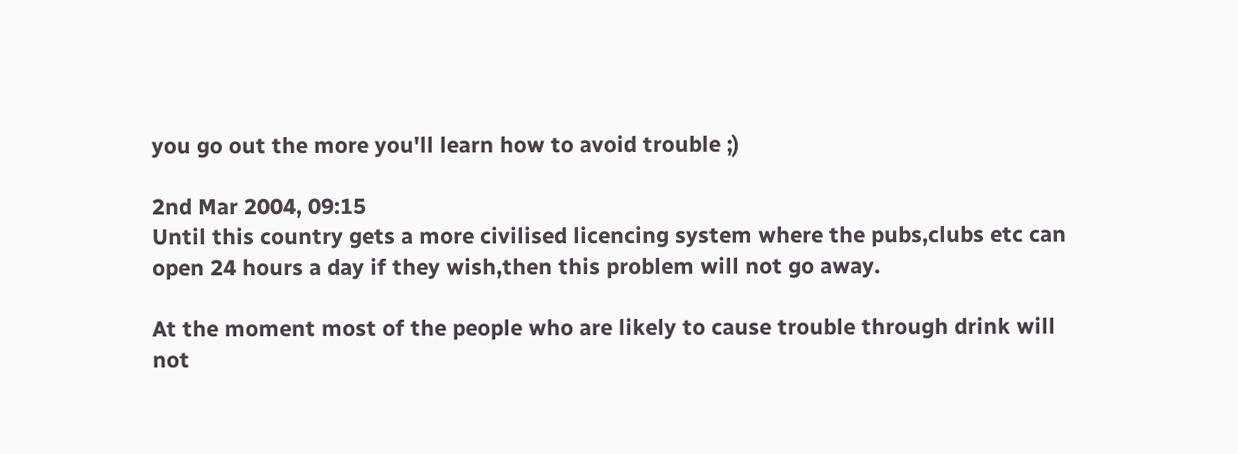you go out the more you'll learn how to avoid trouble ;)

2nd Mar 2004, 09:15
Until this country gets a more civilised licencing system where the pubs,clubs etc can open 24 hours a day if they wish,then this problem will not go away.

At the moment most of the people who are likely to cause trouble through drink will not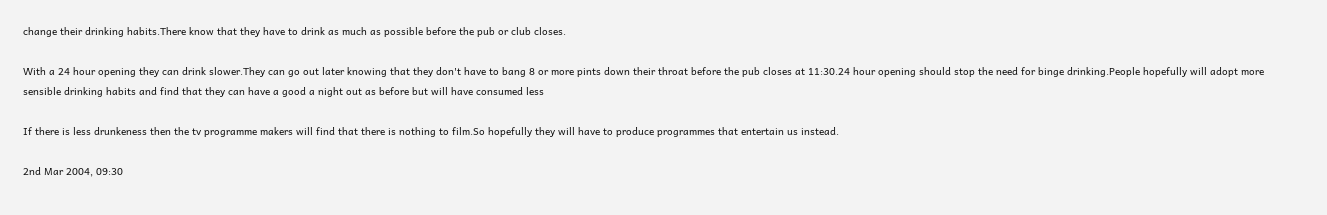change their drinking habits.There know that they have to drink as much as possible before the pub or club closes.

With a 24 hour opening they can drink slower.They can go out later knowing that they don't have to bang 8 or more pints down their throat before the pub closes at 11:30.24 hour opening should stop the need for binge drinking.People hopefully will adopt more sensible drinking habits and find that they can have a good a night out as before but will have consumed less

If there is less drunkeness then the tv programme makers will find that there is nothing to film.So hopefully they will have to produce programmes that entertain us instead.

2nd Mar 2004, 09:30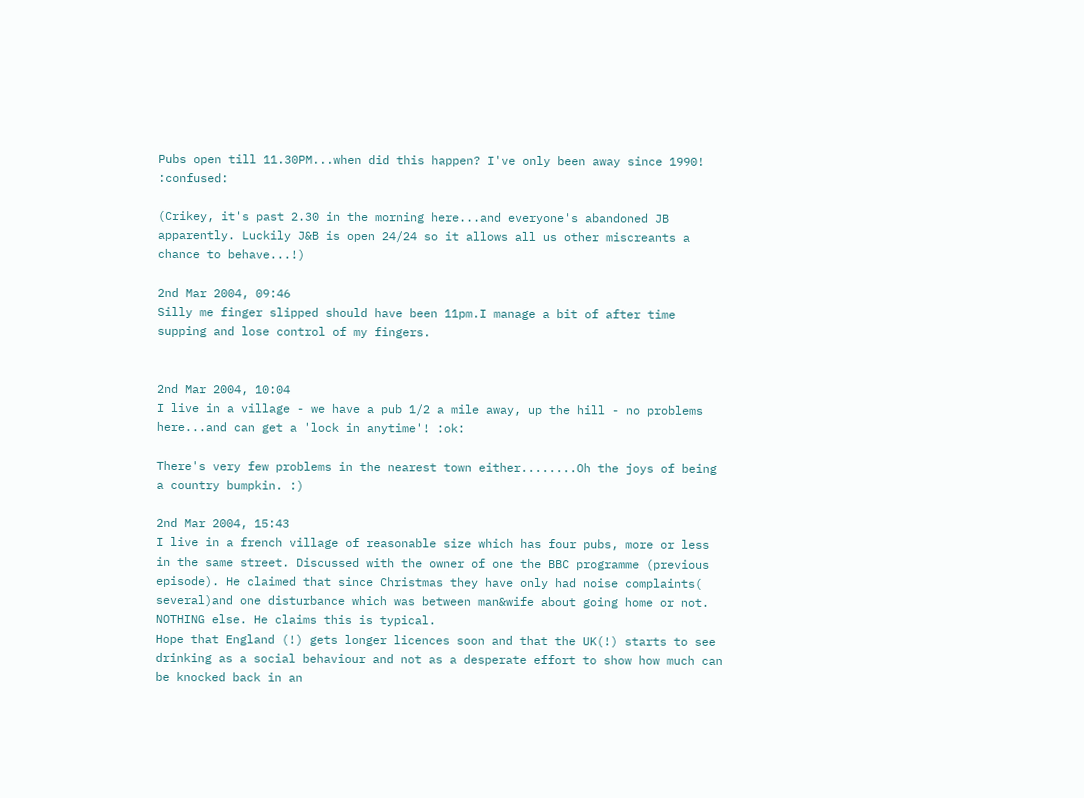Pubs open till 11.30PM...when did this happen? I've only been away since 1990! :confused:

(Crikey, it's past 2.30 in the morning here...and everyone's abandoned JB apparently. Luckily J&B is open 24/24 so it allows all us other miscreants a chance to behave...!)

2nd Mar 2004, 09:46
Silly me finger slipped should have been 11pm.I manage a bit of after time supping and lose control of my fingers.


2nd Mar 2004, 10:04
I live in a village - we have a pub 1/2 a mile away, up the hill - no problems here...and can get a 'lock in anytime'! :ok:

There's very few problems in the nearest town either........Oh the joys of being a country bumpkin. :)

2nd Mar 2004, 15:43
I live in a french village of reasonable size which has four pubs, more or less in the same street. Discussed with the owner of one the BBC programme (previous episode). He claimed that since Christmas they have only had noise complaints( several)and one disturbance which was between man&wife about going home or not. NOTHING else. He claims this is typical.
Hope that England (!) gets longer licences soon and that the UK(!) starts to see drinking as a social behaviour and not as a desperate effort to show how much can be knocked back in an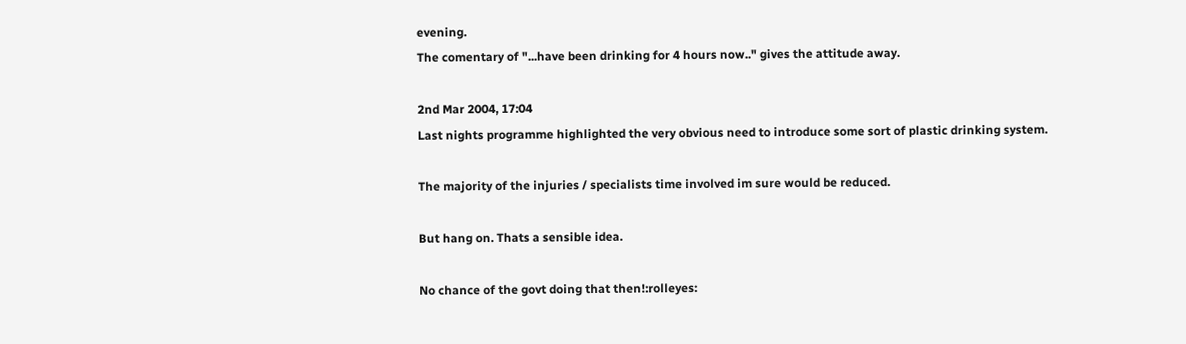evening.
The comentary of "...have been drinking for 4 hours now.." gives the attitude away.

2nd Mar 2004, 17:04
Last nights programme highlighted the very obvious need to introduce some sort of plastic drinking system.

The majority of the injuries / specialists time involved im sure would be reduced.

But hang on. Thats a sensible idea.

No chance of the govt doing that then!:rolleyes: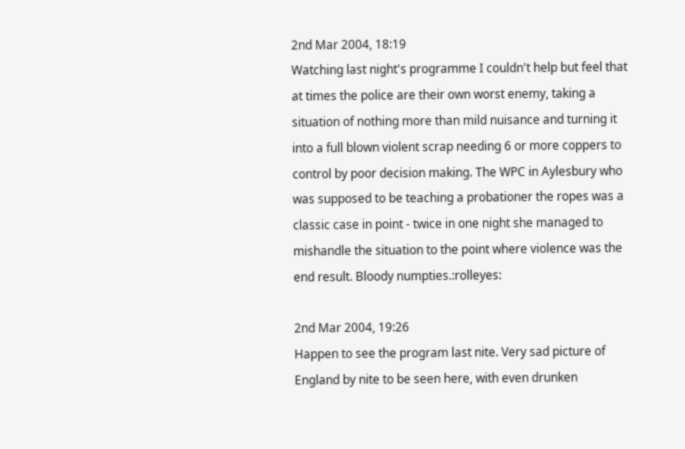2nd Mar 2004, 18:19
Watching last night's programme I couldn't help but feel that at times the police are their own worst enemy, taking a situation of nothing more than mild nuisance and turning it into a full blown violent scrap needing 6 or more coppers to control by poor decision making. The WPC in Aylesbury who was supposed to be teaching a probationer the ropes was a classic case in point - twice in one night she managed to mishandle the situation to the point where violence was the end result. Bloody numpties.:rolleyes:

2nd Mar 2004, 19:26
Happen to see the program last nite. Very sad picture of England by nite to be seen here, with even drunken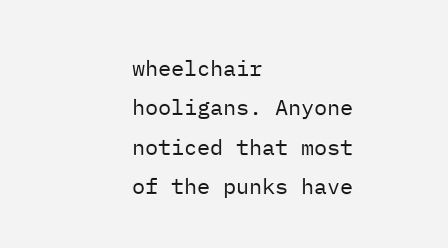wheelchair hooligans. Anyone noticed that most of the punks have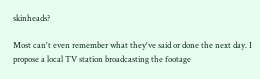skinheads?

Most can't even remember what they've said or done the next day. I propose a local TV station broadcasting the footage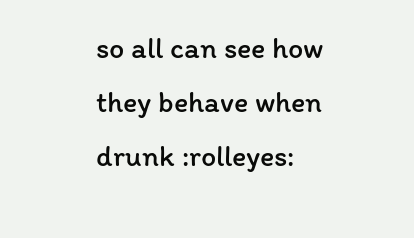so all can see how they behave when drunk :rolleyes: